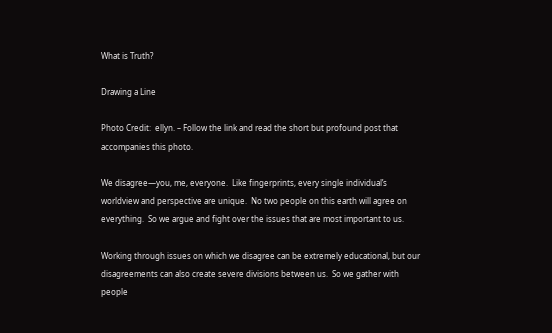What is Truth?

Drawing a Line

Photo Credit:  ellyn. – Follow the link and read the short but profound post that accompanies this photo.

We disagree—you, me, everyone.  Like fingerprints, every single individual’s worldview and perspective are unique.  No two people on this earth will agree on everything.  So we argue and fight over the issues that are most important to us.

Working through issues on which we disagree can be extremely educational, but our disagreements can also create severe divisions between us.  So we gather with people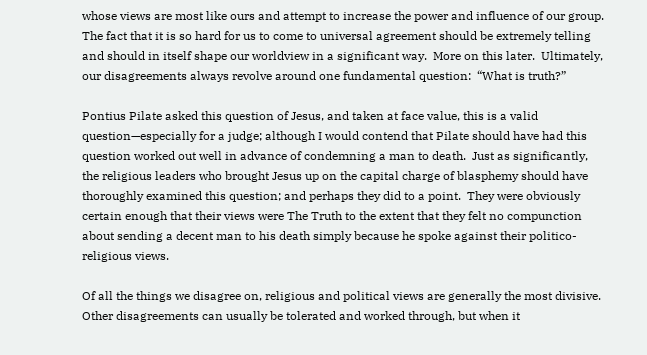whose views are most like ours and attempt to increase the power and influence of our group.  The fact that it is so hard for us to come to universal agreement should be extremely telling and should in itself shape our worldview in a significant way.  More on this later.  Ultimately, our disagreements always revolve around one fundamental question:  “What is truth?”

Pontius Pilate asked this question of Jesus, and taken at face value, this is a valid question—especially for a judge; although I would contend that Pilate should have had this question worked out well in advance of condemning a man to death.  Just as significantly, the religious leaders who brought Jesus up on the capital charge of blasphemy should have thoroughly examined this question; and perhaps they did to a point.  They were obviously certain enough that their views were The Truth to the extent that they felt no compunction about sending a decent man to his death simply because he spoke against their politico-religious views.

Of all the things we disagree on, religious and political views are generally the most divisive.  Other disagreements can usually be tolerated and worked through, but when it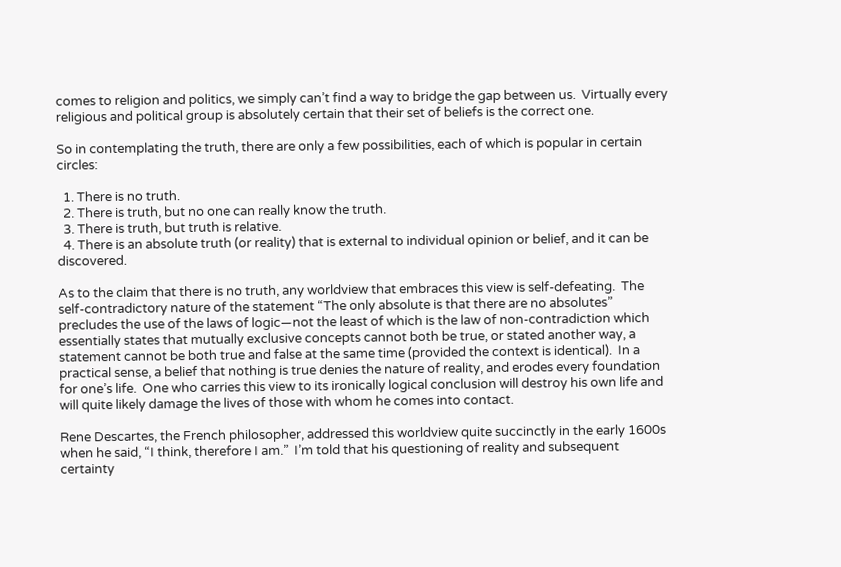comes to religion and politics, we simply can’t find a way to bridge the gap between us.  Virtually every religious and political group is absolutely certain that their set of beliefs is the correct one.

So in contemplating the truth, there are only a few possibilities, each of which is popular in certain circles:

  1. There is no truth.
  2. There is truth, but no one can really know the truth.
  3. There is truth, but truth is relative.
  4. There is an absolute truth (or reality) that is external to individual opinion or belief, and it can be discovered.

As to the claim that there is no truth, any worldview that embraces this view is self-defeating.  The self-contradictory nature of the statement “The only absolute is that there are no absolutes” precludes the use of the laws of logic—not the least of which is the law of non-contradiction which essentially states that mutually exclusive concepts cannot both be true, or stated another way, a statement cannot be both true and false at the same time (provided the context is identical).  In a practical sense, a belief that nothing is true denies the nature of reality, and erodes every foundation for one’s life.  One who carries this view to its ironically logical conclusion will destroy his own life and will quite likely damage the lives of those with whom he comes into contact.

Rene Descartes, the French philosopher, addressed this worldview quite succinctly in the early 1600s when he said, “I think, therefore I am.”  I’m told that his questioning of reality and subsequent certainty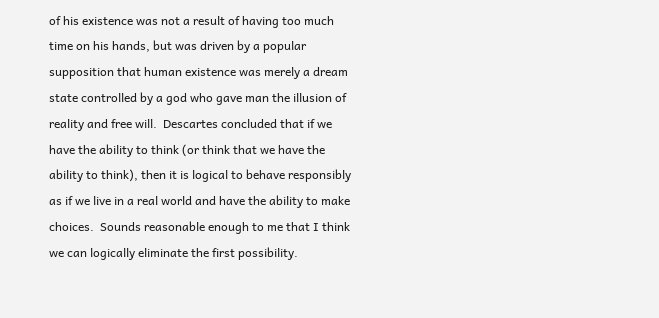of his existence was not a result of having too much time on his hands, but was driven by a popular supposition that human existence was merely a dream state controlled by a god who gave man the illusion of reality and free will.  Descartes concluded that if we have the ability to think (or think that we have the ability to think), then it is logical to behave responsibly as if we live in a real world and have the ability to make choices.  Sounds reasonable enough to me that I think we can logically eliminate the first possibility.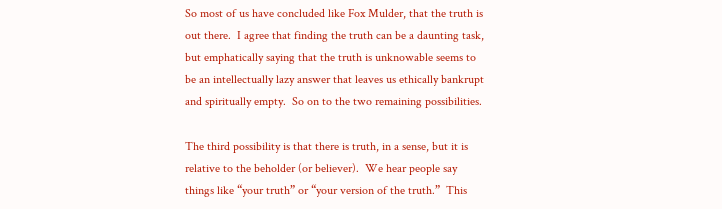So most of us have concluded like Fox Mulder, that the truth is out there.  I agree that finding the truth can be a daunting task, but emphatically saying that the truth is unknowable seems to be an intellectually lazy answer that leaves us ethically bankrupt and spiritually empty.  So on to the two remaining possibilities.

The third possibility is that there is truth, in a sense, but it is relative to the beholder (or believer).  We hear people say things like “your truth” or “your version of the truth.”  This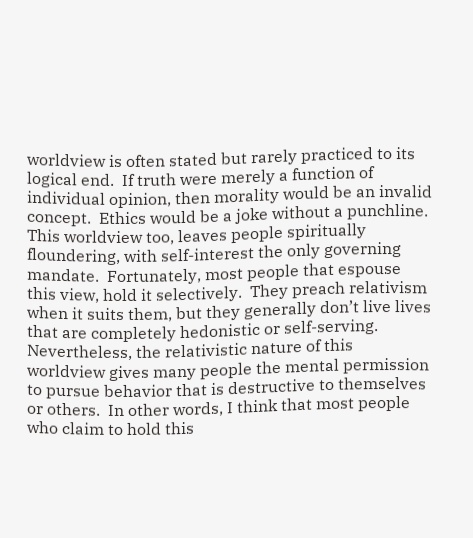worldview is often stated but rarely practiced to its logical end.  If truth were merely a function of individual opinion, then morality would be an invalid concept.  Ethics would be a joke without a punchline.  This worldview too, leaves people spiritually floundering, with self-interest the only governing mandate.  Fortunately, most people that espouse this view, hold it selectively.  They preach relativism when it suits them, but they generally don’t live lives that are completely hedonistic or self-serving.  Nevertheless, the relativistic nature of this worldview gives many people the mental permission to pursue behavior that is destructive to themselves or others.  In other words, I think that most people who claim to hold this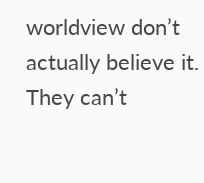worldview don’t actually believe it.  They can’t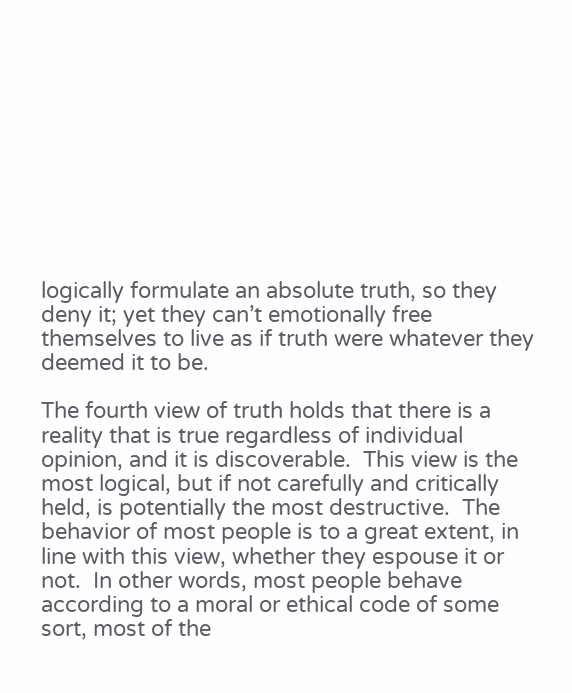logically formulate an absolute truth, so they deny it; yet they can’t emotionally free themselves to live as if truth were whatever they deemed it to be.

The fourth view of truth holds that there is a reality that is true regardless of individual opinion, and it is discoverable.  This view is the most logical, but if not carefully and critically held, is potentially the most destructive.  The behavior of most people is to a great extent, in line with this view, whether they espouse it or not.  In other words, most people behave according to a moral or ethical code of some sort, most of the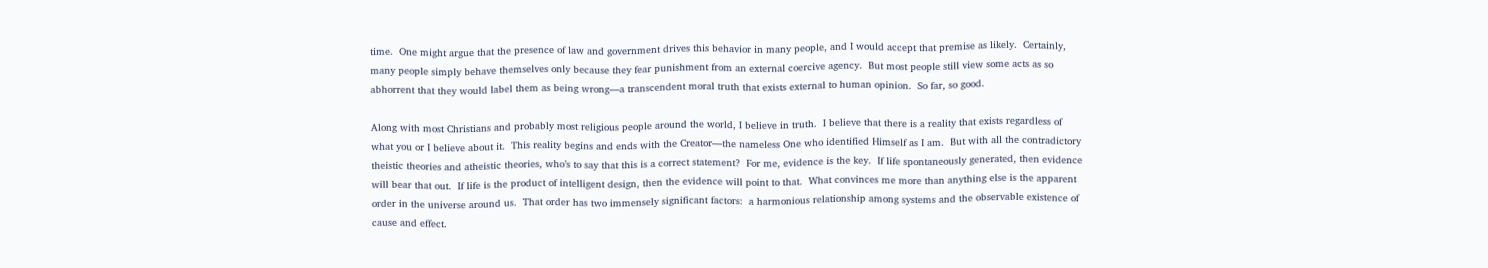time.  One might argue that the presence of law and government drives this behavior in many people, and I would accept that premise as likely.  Certainly, many people simply behave themselves only because they fear punishment from an external coercive agency.  But most people still view some acts as so abhorrent that they would label them as being wrong—a transcendent moral truth that exists external to human opinion.  So far, so good.

Along with most Christians and probably most religious people around the world, I believe in truth.  I believe that there is a reality that exists regardless of what you or I believe about it.  This reality begins and ends with the Creator—the nameless One who identified Himself as I am.  But with all the contradictory theistic theories and atheistic theories, who’s to say that this is a correct statement?  For me, evidence is the key.  If life spontaneously generated, then evidence will bear that out.  If life is the product of intelligent design, then the evidence will point to that.  What convinces me more than anything else is the apparent order in the universe around us.  That order has two immensely significant factors:  a harmonious relationship among systems and the observable existence of cause and effect.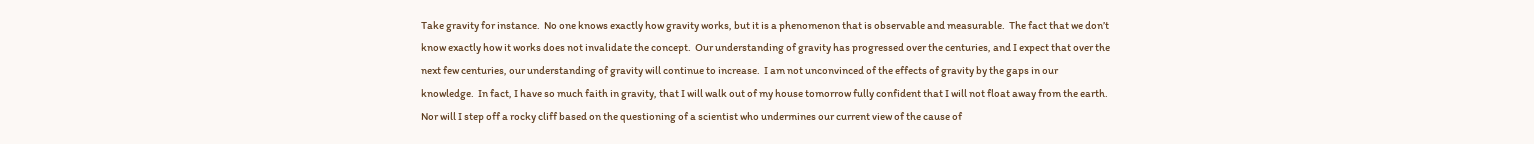Take gravity for instance.  No one knows exactly how gravity works, but it is a phenomenon that is observable and measurable.  The fact that we don’t know exactly how it works does not invalidate the concept.  Our understanding of gravity has progressed over the centuries, and I expect that over the next few centuries, our understanding of gravity will continue to increase.  I am not unconvinced of the effects of gravity by the gaps in our knowledge.  In fact, I have so much faith in gravity, that I will walk out of my house tomorrow fully confident that I will not float away from the earth.  Nor will I step off a rocky cliff based on the questioning of a scientist who undermines our current view of the cause of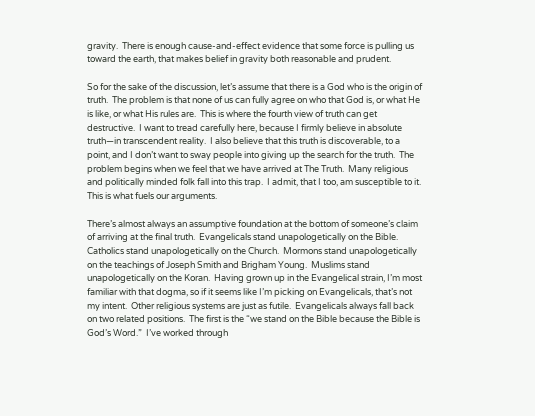gravity.  There is enough cause-and-effect evidence that some force is pulling us toward the earth, that makes belief in gravity both reasonable and prudent.

So for the sake of the discussion, let’s assume that there is a God who is the origin of truth.  The problem is that none of us can fully agree on who that God is, or what He is like, or what His rules are.  This is where the fourth view of truth can get destructive.  I want to tread carefully here, because I firmly believe in absolute truth—in transcendent reality.  I also believe that this truth is discoverable, to a point, and I don’t want to sway people into giving up the search for the truth.  The problem begins when we feel that we have arrived at The Truth.  Many religious and politically minded folk fall into this trap.  I admit, that I too, am susceptible to it.  This is what fuels our arguments.

There’s almost always an assumptive foundation at the bottom of someone’s claim of arriving at the final truth.  Evangelicals stand unapologetically on the Bible.  Catholics stand unapologetically on the Church.  Mormons stand unapologetically on the teachings of Joseph Smith and Brigham Young.  Muslims stand unapologetically on the Koran.  Having grown up in the Evangelical strain, I’m most familiar with that dogma, so if it seems like I’m picking on Evangelicals, that’s not my intent.  Other religious systems are just as futile.  Evangelicals always fall back on two related positions.  The first is the “we stand on the Bible because the Bible is God’s Word.”  I’ve worked through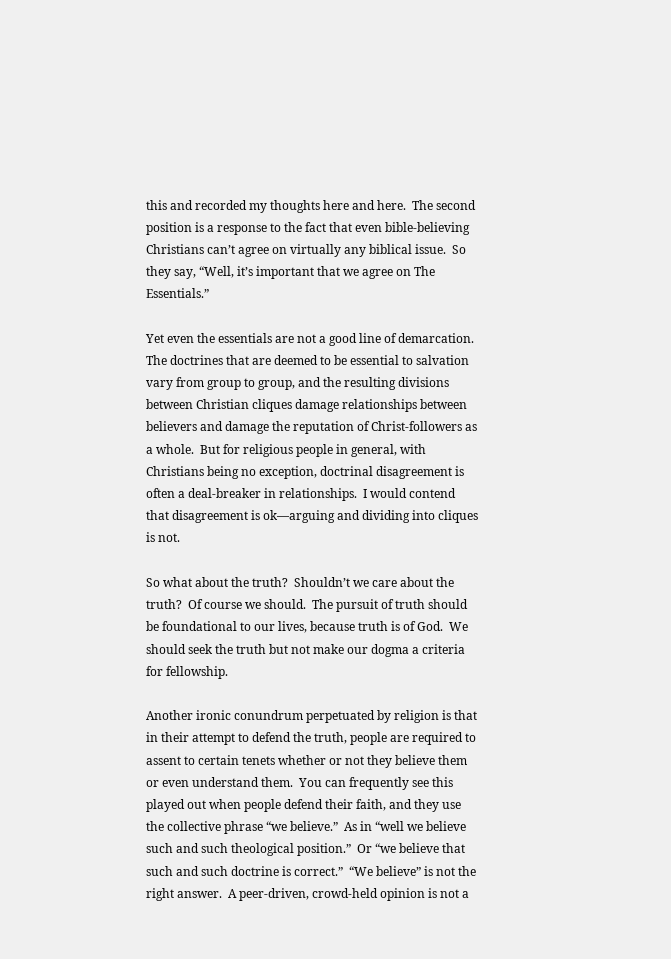this and recorded my thoughts here and here.  The second position is a response to the fact that even bible-believing Christians can’t agree on virtually any biblical issue.  So they say, “Well, it’s important that we agree on The Essentials.”

Yet even the essentials are not a good line of demarcation.  The doctrines that are deemed to be essential to salvation vary from group to group, and the resulting divisions between Christian cliques damage relationships between believers and damage the reputation of Christ-followers as a whole.  But for religious people in general, with Christians being no exception, doctrinal disagreement is often a deal-breaker in relationships.  I would contend that disagreement is ok—arguing and dividing into cliques is not.

So what about the truth?  Shouldn’t we care about the truth?  Of course we should.  The pursuit of truth should be foundational to our lives, because truth is of God.  We should seek the truth but not make our dogma a criteria for fellowship.

Another ironic conundrum perpetuated by religion is that in their attempt to defend the truth, people are required to assent to certain tenets whether or not they believe them or even understand them.  You can frequently see this played out when people defend their faith, and they use the collective phrase “we believe.”  As in “well we believe such and such theological position.”  Or “we believe that such and such doctrine is correct.”  “We believe” is not the right answer.  A peer-driven, crowd-held opinion is not a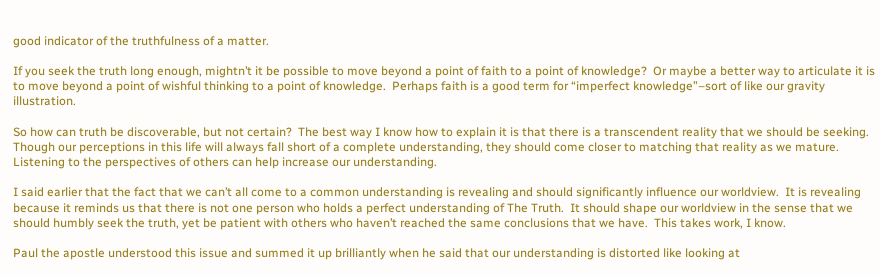good indicator of the truthfulness of a matter.

If you seek the truth long enough, mightn’t it be possible to move beyond a point of faith to a point of knowledge?  Or maybe a better way to articulate it is to move beyond a point of wishful thinking to a point of knowledge.  Perhaps faith is a good term for “imperfect knowledge”–sort of like our gravity illustration.

So how can truth be discoverable, but not certain?  The best way I know how to explain it is that there is a transcendent reality that we should be seeking.  Though our perceptions in this life will always fall short of a complete understanding, they should come closer to matching that reality as we mature.  Listening to the perspectives of others can help increase our understanding.

I said earlier that the fact that we can’t all come to a common understanding is revealing and should significantly influence our worldview.  It is revealing because it reminds us that there is not one person who holds a perfect understanding of The Truth.  It should shape our worldview in the sense that we should humbly seek the truth, yet be patient with others who haven’t reached the same conclusions that we have.  This takes work, I know.

Paul the apostle understood this issue and summed it up brilliantly when he said that our understanding is distorted like looking at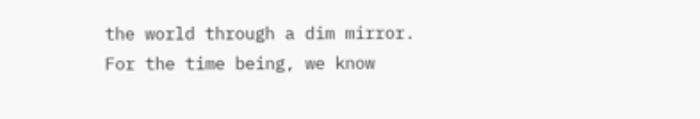the world through a dim mirror.  For the time being, we know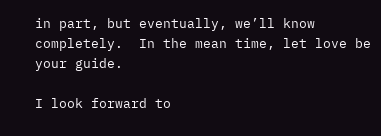in part, but eventually, we’ll know completely.  In the mean time, let love be your guide.

I look forward to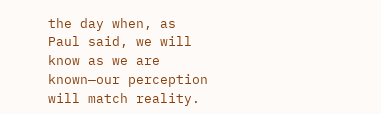the day when, as Paul said, we will know as we are known—our perception will match reality.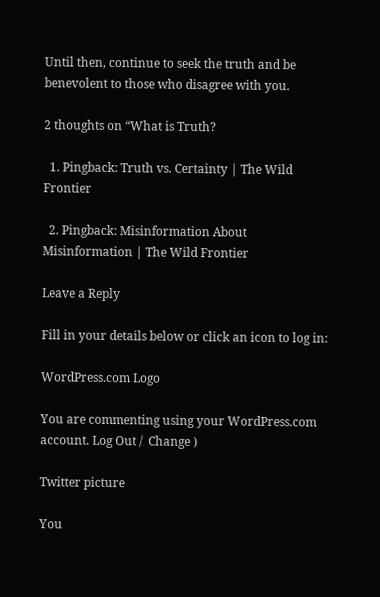Until then, continue to seek the truth and be benevolent to those who disagree with you.

2 thoughts on “What is Truth?

  1. Pingback: Truth vs. Certainty | The Wild Frontier

  2. Pingback: Misinformation About Misinformation | The Wild Frontier

Leave a Reply

Fill in your details below or click an icon to log in:

WordPress.com Logo

You are commenting using your WordPress.com account. Log Out /  Change )

Twitter picture

You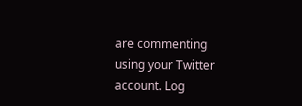are commenting using your Twitter account. Log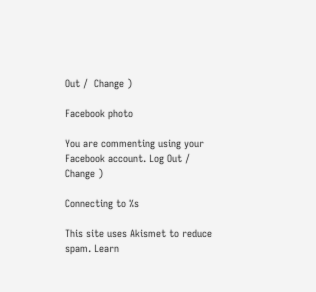Out /  Change )

Facebook photo

You are commenting using your Facebook account. Log Out /  Change )

Connecting to %s

This site uses Akismet to reduce spam. Learn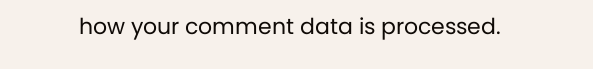how your comment data is processed.